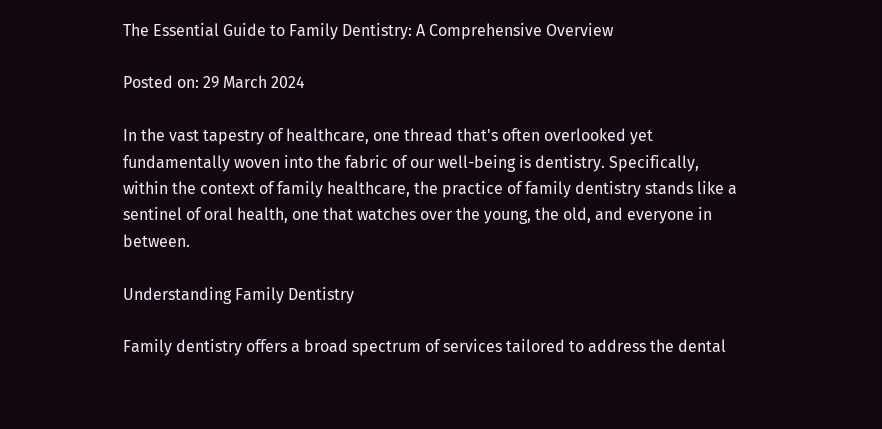The Essential Guide to Family Dentistry: A Comprehensive Overview

Posted on: 29 March 2024

In the vast tapestry of healthcare, one thread that's often overlooked yet fundamentally woven into the fabric of our well-being is dentistry. Specifically, within the context of family healthcare, the practice of family dentistry stands like a sentinel of oral health, one that watches over the young, the old, and everyone in between.

Understanding Family Dentistry

Family dentistry offers a broad spectrum of services tailored to address the dental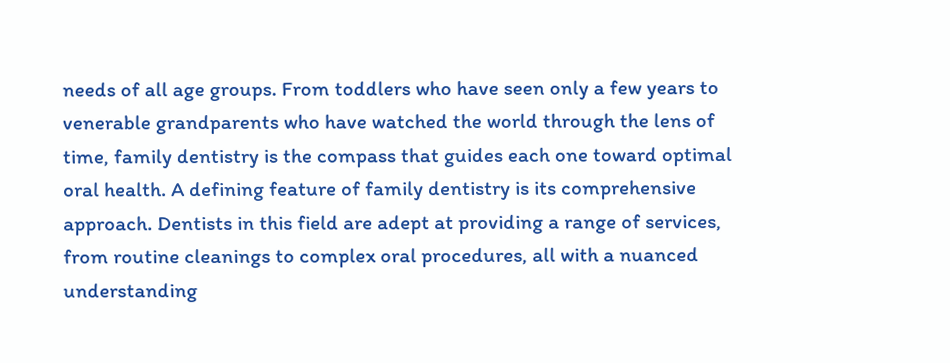needs of all age groups. From toddlers who have seen only a few years to venerable grandparents who have watched the world through the lens of time, family dentistry is the compass that guides each one toward optimal oral health. A defining feature of family dentistry is its comprehensive approach. Dentists in this field are adept at providing a range of services, from routine cleanings to complex oral procedures, all with a nuanced understanding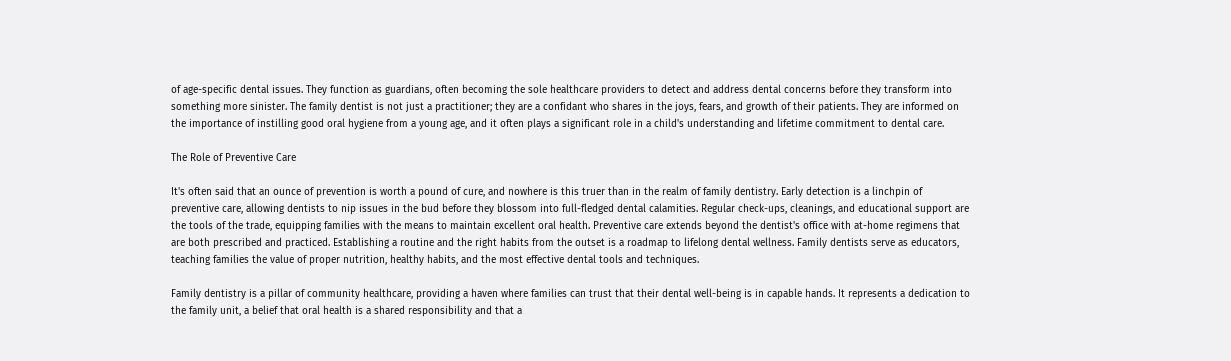of age-specific dental issues. They function as guardians, often becoming the sole healthcare providers to detect and address dental concerns before they transform into something more sinister. The family dentist is not just a practitioner; they are a confidant who shares in the joys, fears, and growth of their patients. They are informed on the importance of instilling good oral hygiene from a young age, and it often plays a significant role in a child's understanding and lifetime commitment to dental care.

The Role of Preventive Care

It's often said that an ounce of prevention is worth a pound of cure, and nowhere is this truer than in the realm of family dentistry. Early detection is a linchpin of preventive care, allowing dentists to nip issues in the bud before they blossom into full-fledged dental calamities. Regular check-ups, cleanings, and educational support are the tools of the trade, equipping families with the means to maintain excellent oral health. Preventive care extends beyond the dentist's office with at-home regimens that are both prescribed and practiced. Establishing a routine and the right habits from the outset is a roadmap to lifelong dental wellness. Family dentists serve as educators, teaching families the value of proper nutrition, healthy habits, and the most effective dental tools and techniques.

Family dentistry is a pillar of community healthcare, providing a haven where families can trust that their dental well-being is in capable hands. It represents a dedication to the family unit, a belief that oral health is a shared responsibility and that a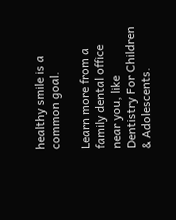healthy smile is a common goal.

Learn more from a family dental office near you, like Dentistry For Children & Adolescents.